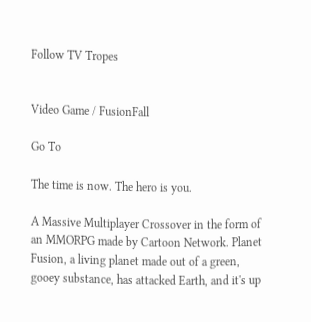Follow TV Tropes


Video Game / FusionFall

Go To

The time is now. The hero is you.

A Massive Multiplayer Crossover in the form of an MMORPG made by Cartoon Network. Planet Fusion, a living planet made out of a green, gooey substance, has attacked Earth, and it's up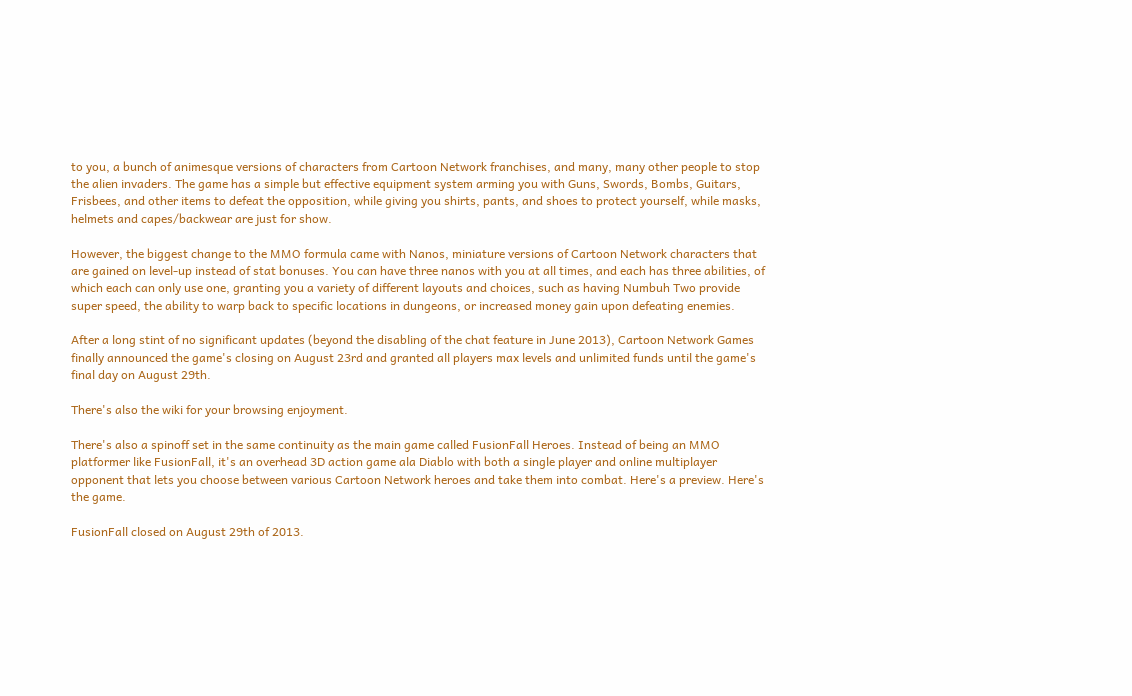to you, a bunch of animesque versions of characters from Cartoon Network franchises, and many, many other people to stop the alien invaders. The game has a simple but effective equipment system arming you with Guns, Swords, Bombs, Guitars, Frisbees, and other items to defeat the opposition, while giving you shirts, pants, and shoes to protect yourself, while masks, helmets and capes/backwear are just for show.

However, the biggest change to the MMO formula came with Nanos, miniature versions of Cartoon Network characters that are gained on level-up instead of stat bonuses. You can have three nanos with you at all times, and each has three abilities, of which each can only use one, granting you a variety of different layouts and choices, such as having Numbuh Two provide super speed, the ability to warp back to specific locations in dungeons, or increased money gain upon defeating enemies.

After a long stint of no significant updates (beyond the disabling of the chat feature in June 2013), Cartoon Network Games finally announced the game's closing on August 23rd and granted all players max levels and unlimited funds until the game's final day on August 29th.

There's also the wiki for your browsing enjoyment.

There's also a spinoff set in the same continuity as the main game called FusionFall Heroes. Instead of being an MMO platformer like FusionFall, it's an overhead 3D action game ala Diablo with both a single player and online multiplayer opponent that lets you choose between various Cartoon Network heroes and take them into combat. Here's a preview. Here's the game.

FusionFall closed on August 29th of 2013.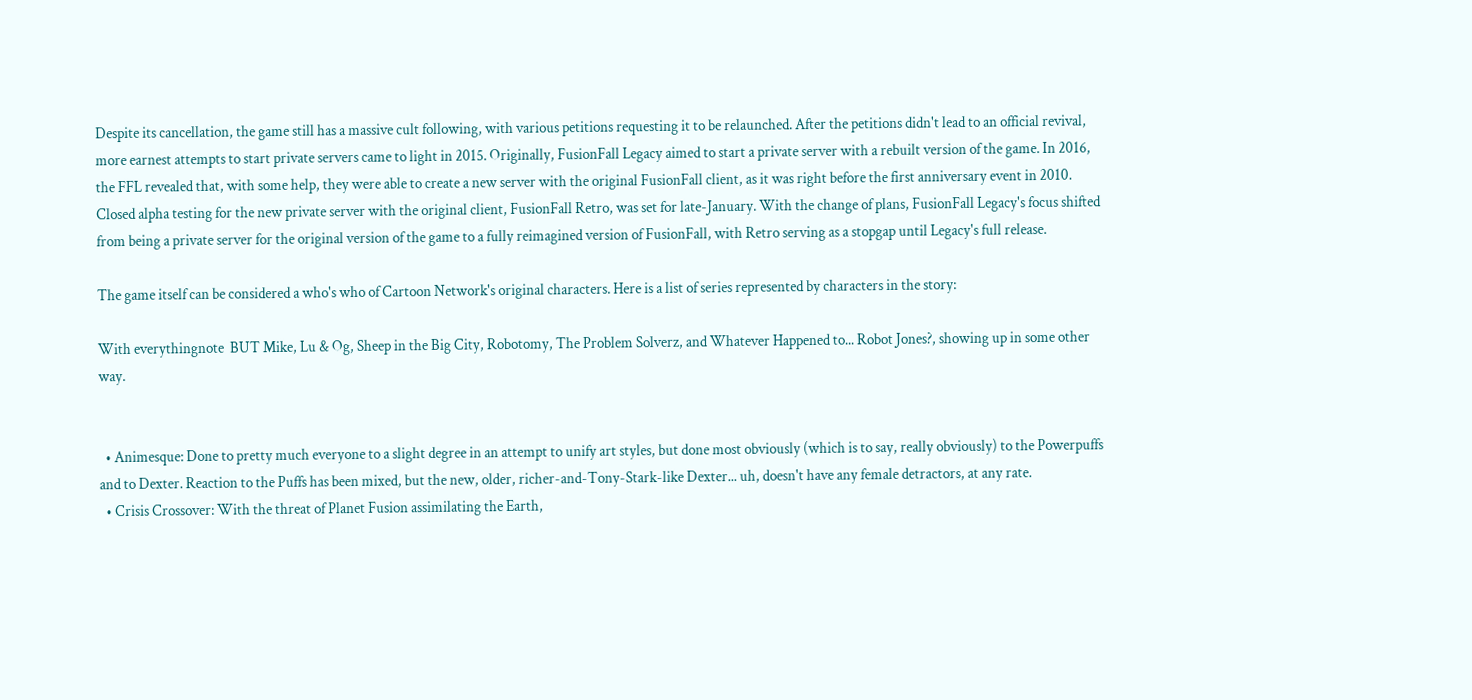Despite its cancellation, the game still has a massive cult following, with various petitions requesting it to be relaunched. After the petitions didn't lead to an official revival, more earnest attempts to start private servers came to light in 2015. Originally, FusionFall Legacy aimed to start a private server with a rebuilt version of the game. In 2016, the FFL revealed that, with some help, they were able to create a new server with the original FusionFall client, as it was right before the first anniversary event in 2010. Closed alpha testing for the new private server with the original client, FusionFall Retro, was set for late-January. With the change of plans, FusionFall Legacy's focus shifted from being a private server for the original version of the game to a fully reimagined version of FusionFall, with Retro serving as a stopgap until Legacy's full release.

The game itself can be considered a who's who of Cartoon Network's original characters. Here is a list of series represented by characters in the story:

With everythingnote  BUT Mike, Lu & Og, Sheep in the Big City, Robotomy, The Problem Solverz, and Whatever Happened to... Robot Jones?, showing up in some other way.


  • Animesque: Done to pretty much everyone to a slight degree in an attempt to unify art styles, but done most obviously (which is to say, really obviously) to the Powerpuffs and to Dexter. Reaction to the Puffs has been mixed, but the new, older, richer-and-Tony-Stark-like Dexter... uh, doesn't have any female detractors, at any rate.
  • Crisis Crossover: With the threat of Planet Fusion assimilating the Earth,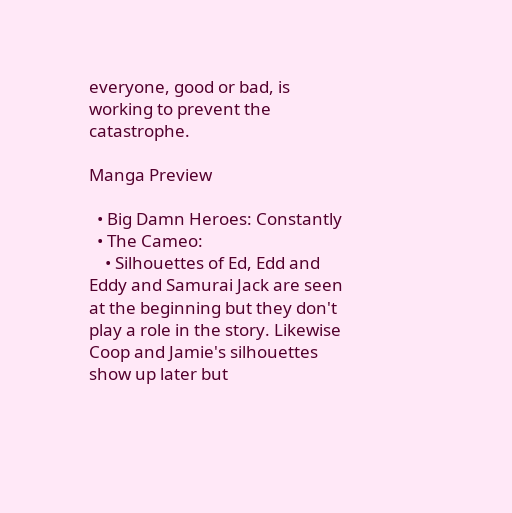everyone, good or bad, is working to prevent the catastrophe.

Manga Preview

  • Big Damn Heroes: Constantly
  • The Cameo:
    • Silhouettes of Ed, Edd and Eddy and Samurai Jack are seen at the beginning but they don't play a role in the story. Likewise Coop and Jamie's silhouettes show up later but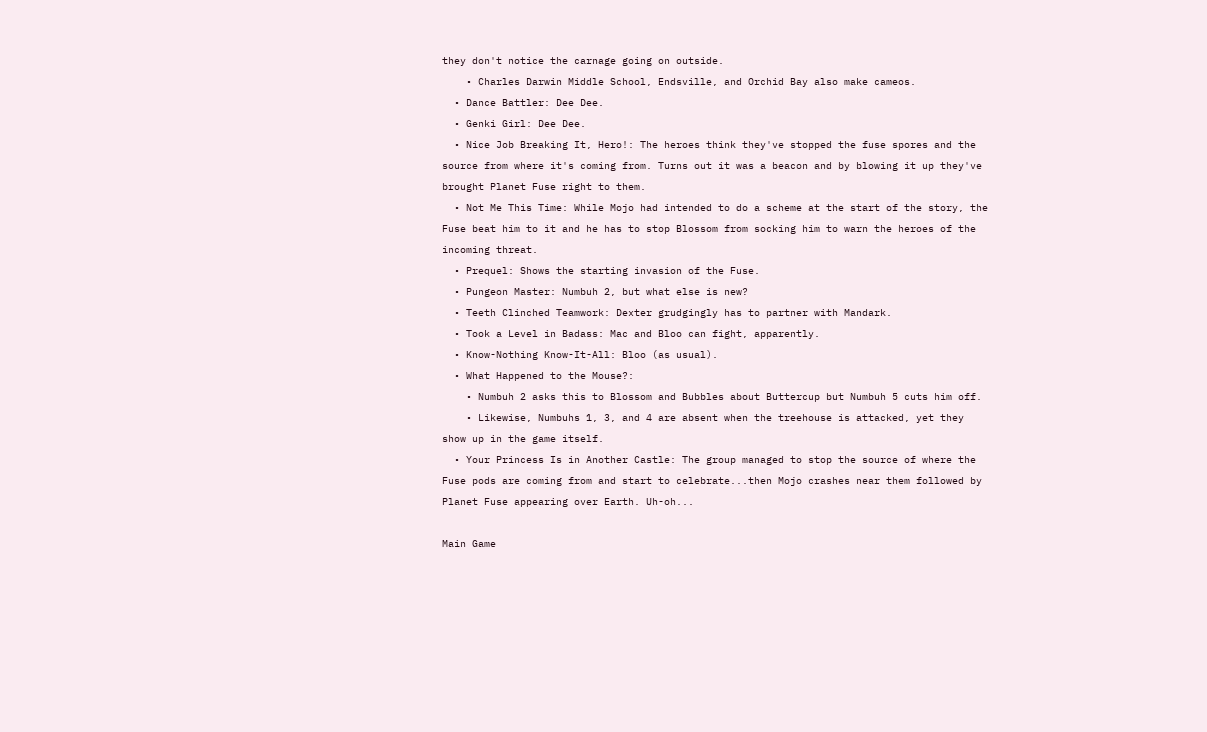they don't notice the carnage going on outside.
    • Charles Darwin Middle School, Endsville, and Orchid Bay also make cameos.
  • Dance Battler: Dee Dee.
  • Genki Girl: Dee Dee.
  • Nice Job Breaking It, Hero!: The heroes think they've stopped the fuse spores and the source from where it's coming from. Turns out it was a beacon and by blowing it up they've brought Planet Fuse right to them.
  • Not Me This Time: While Mojo had intended to do a scheme at the start of the story, the Fuse beat him to it and he has to stop Blossom from socking him to warn the heroes of the incoming threat.
  • Prequel: Shows the starting invasion of the Fuse.
  • Pungeon Master: Numbuh 2, but what else is new?
  • Teeth Clinched Teamwork: Dexter grudgingly has to partner with Mandark.
  • Took a Level in Badass: Mac and Bloo can fight, apparently.
  • Know-Nothing Know-It-All: Bloo (as usual).
  • What Happened to the Mouse?:
    • Numbuh 2 asks this to Blossom and Bubbles about Buttercup but Numbuh 5 cuts him off.
    • Likewise, Numbuhs 1, 3, and 4 are absent when the treehouse is attacked, yet they show up in the game itself.
  • Your Princess Is in Another Castle: The group managed to stop the source of where the Fuse pods are coming from and start to celebrate...then Mojo crashes near them followed by Planet Fuse appearing over Earth. Uh-oh...

Main Game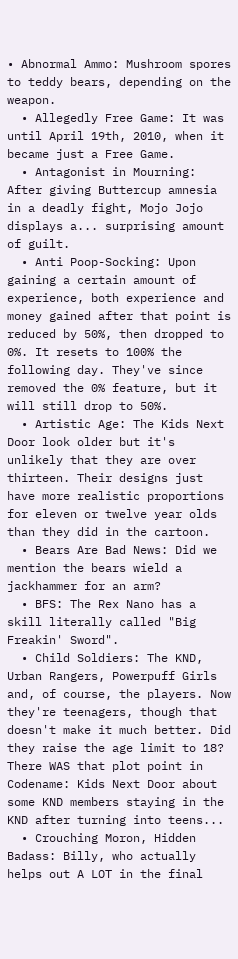• Abnormal Ammo: Mushroom spores to teddy bears, depending on the weapon.
  • Allegedly Free Game: It was until April 19th, 2010, when it became just a Free Game.
  • Antagonist in Mourning: After giving Buttercup amnesia in a deadly fight, Mojo Jojo displays a... surprising amount of guilt.
  • Anti Poop-Socking: Upon gaining a certain amount of experience, both experience and money gained after that point is reduced by 50%, then dropped to 0%. It resets to 100% the following day. They've since removed the 0% feature, but it will still drop to 50%.
  • Artistic Age: The Kids Next Door look older but it's unlikely that they are over thirteen. Their designs just have more realistic proportions for eleven or twelve year olds than they did in the cartoon.
  • Bears Are Bad News: Did we mention the bears wield a jackhammer for an arm?
  • BFS: The Rex Nano has a skill literally called "Big Freakin' Sword".
  • Child Soldiers: The KND, Urban Rangers, Powerpuff Girls and, of course, the players. Now they're teenagers, though that doesn't make it much better. Did they raise the age limit to 18? There WAS that plot point in Codename: Kids Next Door about some KND members staying in the KND after turning into teens...
  • Crouching Moron, Hidden Badass: Billy, who actually helps out A LOT in the final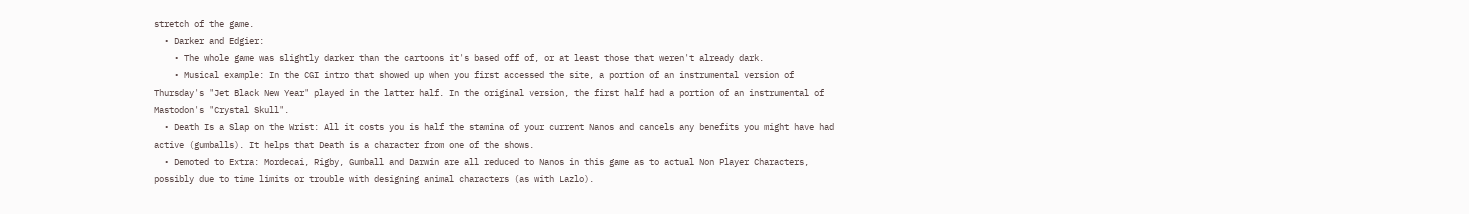stretch of the game.
  • Darker and Edgier:
    • The whole game was slightly darker than the cartoons it's based off of, or at least those that weren't already dark.
    • Musical example: In the CGI intro that showed up when you first accessed the site, a portion of an instrumental version of Thursday's "Jet Black New Year" played in the latter half. In the original version, the first half had a portion of an instrumental of Mastodon's "Crystal Skull".
  • Death Is a Slap on the Wrist: All it costs you is half the stamina of your current Nanos and cancels any benefits you might have had active (gumballs). It helps that Death is a character from one of the shows.
  • Demoted to Extra: Mordecai, Rigby, Gumball and Darwin are all reduced to Nanos in this game as to actual Non Player Characters, possibly due to time limits or trouble with designing animal characters (as with Lazlo).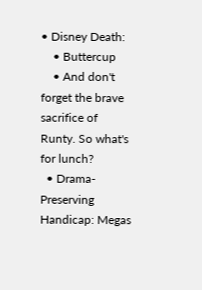• Disney Death:
    • Buttercup
    • And don't forget the brave sacrifice of Runty. So what's for lunch?
  • Drama-Preserving Handicap: Megas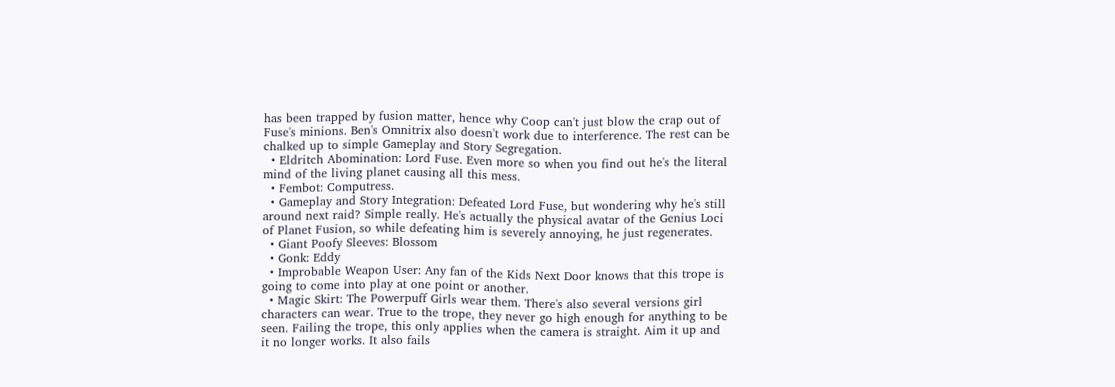has been trapped by fusion matter, hence why Coop can't just blow the crap out of Fuse's minions. Ben's Omnitrix also doesn't work due to interference. The rest can be chalked up to simple Gameplay and Story Segregation.
  • Eldritch Abomination: Lord Fuse. Even more so when you find out he's the literal mind of the living planet causing all this mess.
  • Fembot: Computress.
  • Gameplay and Story Integration: Defeated Lord Fuse, but wondering why he's still around next raid? Simple really. He's actually the physical avatar of the Genius Loci of Planet Fusion, so while defeating him is severely annoying, he just regenerates.
  • Giant Poofy Sleeves: Blossom
  • Gonk: Eddy
  • Improbable Weapon User: Any fan of the Kids Next Door knows that this trope is going to come into play at one point or another.
  • Magic Skirt: The Powerpuff Girls wear them. There's also several versions girl characters can wear. True to the trope, they never go high enough for anything to be seen. Failing the trope, this only applies when the camera is straight. Aim it up and it no longer works. It also fails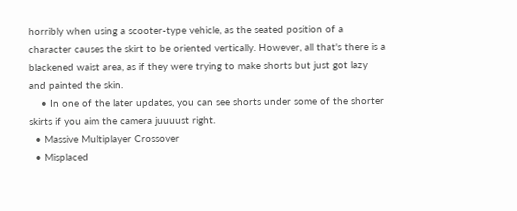horribly when using a scooter-type vehicle, as the seated position of a character causes the skirt to be oriented vertically. However, all that's there is a blackened waist area, as if they were trying to make shorts but just got lazy and painted the skin.
    • In one of the later updates, you can see shorts under some of the shorter skirts if you aim the camera juuuust right.
  • Massive Multiplayer Crossover
  • Misplaced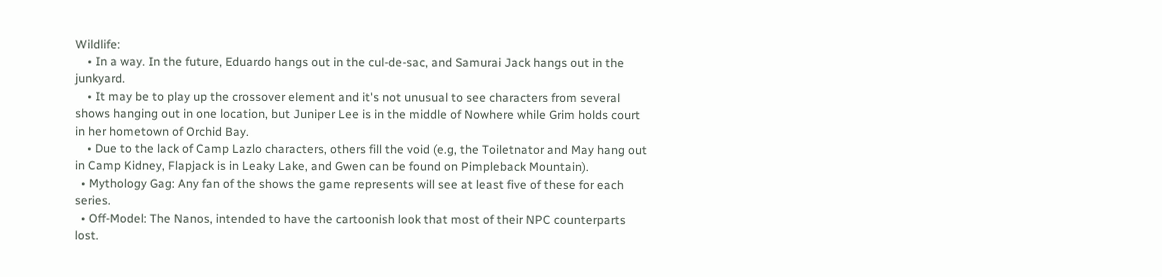Wildlife:
    • In a way. In the future, Eduardo hangs out in the cul-de-sac, and Samurai Jack hangs out in the junkyard.
    • It may be to play up the crossover element and it's not unusual to see characters from several shows hanging out in one location, but Juniper Lee is in the middle of Nowhere while Grim holds court in her hometown of Orchid Bay.
    • Due to the lack of Camp Lazlo characters, others fill the void (e.g, the Toiletnator and May hang out in Camp Kidney, Flapjack is in Leaky Lake, and Gwen can be found on Pimpleback Mountain).
  • Mythology Gag: Any fan of the shows the game represents will see at least five of these for each series.
  • Off-Model: The Nanos, intended to have the cartoonish look that most of their NPC counterparts lost.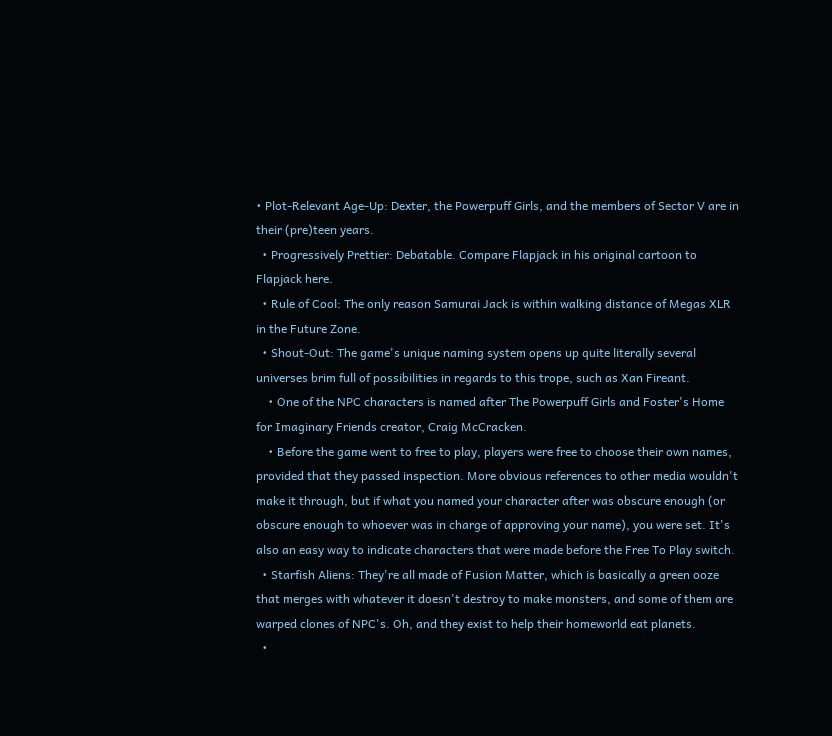• Plot-Relevant Age-Up: Dexter, the Powerpuff Girls, and the members of Sector V are in their (pre)teen years.
  • Progressively Prettier: Debatable. Compare Flapjack in his original cartoon to Flapjack here.
  • Rule of Cool: The only reason Samurai Jack is within walking distance of Megas XLR in the Future Zone.
  • Shout-Out: The game's unique naming system opens up quite literally several universes brim full of possibilities in regards to this trope, such as Xan Fireant.
    • One of the NPC characters is named after The Powerpuff Girls and Foster's Home for Imaginary Friends creator, Craig McCracken.
    • Before the game went to free to play, players were free to choose their own names, provided that they passed inspection. More obvious references to other media wouldn't make it through, but if what you named your character after was obscure enough (or obscure enough to whoever was in charge of approving your name), you were set. It's also an easy way to indicate characters that were made before the Free To Play switch.
  • Starfish Aliens: They're all made of Fusion Matter, which is basically a green ooze that merges with whatever it doesn't destroy to make monsters, and some of them are warped clones of NPC's. Oh, and they exist to help their homeworld eat planets.
  •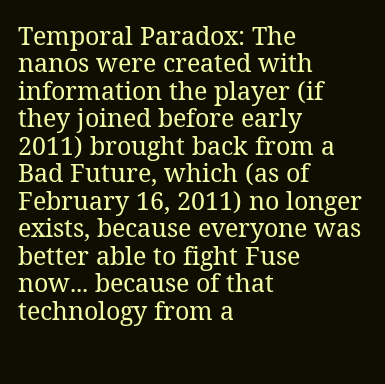Temporal Paradox: The nanos were created with information the player (if they joined before early 2011) brought back from a Bad Future, which (as of February 16, 2011) no longer exists, because everyone was better able to fight Fuse now... because of that technology from a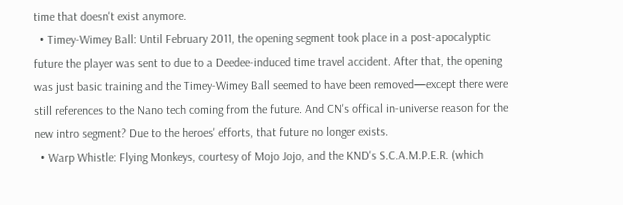time that doesn't exist anymore.
  • Timey-Wimey Ball: Until February 2011, the opening segment took place in a post-apocalyptic future the player was sent to due to a Deedee-induced time travel accident. After that, the opening was just basic training and the Timey-Wimey Ball seemed to have been removed—except there were still references to the Nano tech coming from the future. And CN's offical in-universe reason for the new intro segment? Due to the heroes' efforts, that future no longer exists.
  • Warp Whistle: Flying Monkeys, courtesy of Mojo Jojo, and the KND's S.C.A.M.P.E.R. (which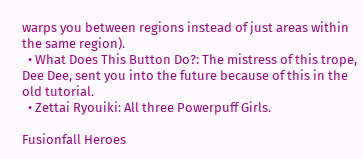warps you between regions instead of just areas within the same region).
  • What Does This Button Do?: The mistress of this trope, Dee Dee, sent you into the future because of this in the old tutorial.
  • Zettai Ryouiki: All three Powerpuff Girls.

Fusionfall Heroes